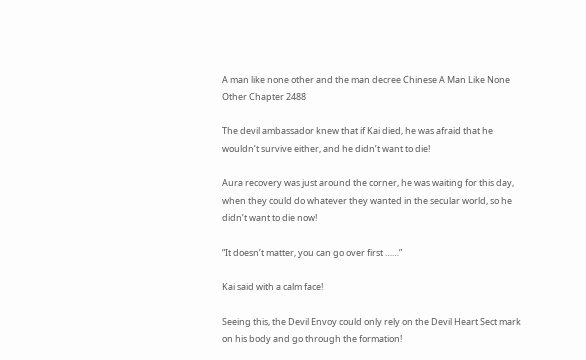A man like none other and the man decree Chinese A Man Like None Other Chapter 2488

The devil ambassador knew that if Kai died, he was afraid that he wouldn’t survive either, and he didn’t want to die!

Aura recovery was just around the corner, he was waiting for this day, when they could do whatever they wanted in the secular world, so he didn’t want to die now!

“It doesn’t matter, you can go over first ……”

Kai said with a calm face!

Seeing this, the Devil Envoy could only rely on the Devil Heart Sect mark on his body and go through the formation!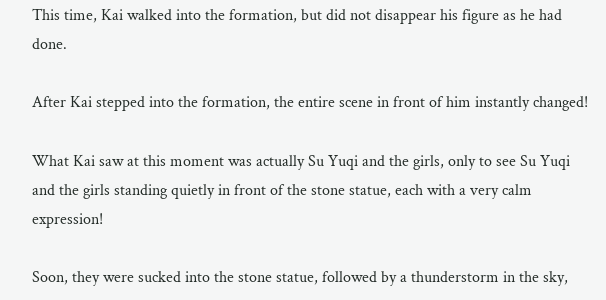This time, Kai walked into the formation, but did not disappear his figure as he had done.

After Kai stepped into the formation, the entire scene in front of him instantly changed!

What Kai saw at this moment was actually Su Yuqi and the girls, only to see Su Yuqi and the girls standing quietly in front of the stone statue, each with a very calm expression!

Soon, they were sucked into the stone statue, followed by a thunderstorm in the sky,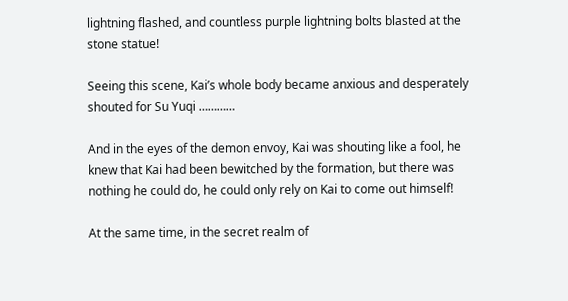lightning flashed, and countless purple lightning bolts blasted at the stone statue!

Seeing this scene, Kai’s whole body became anxious and desperately shouted for Su Yuqi …………

And in the eyes of the demon envoy, Kai was shouting like a fool, he knew that Kai had been bewitched by the formation, but there was nothing he could do, he could only rely on Kai to come out himself!

At the same time, in the secret realm of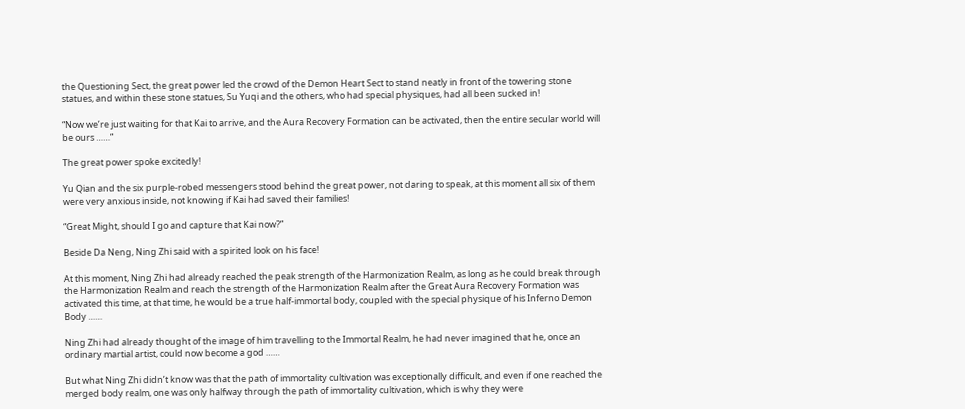the Questioning Sect, the great power led the crowd of the Demon Heart Sect to stand neatly in front of the towering stone statues, and within these stone statues, Su Yuqi and the others, who had special physiques, had all been sucked in!

“Now we’re just waiting for that Kai to arrive, and the Aura Recovery Formation can be activated, then the entire secular world will be ours ……”

The great power spoke excitedly!

Yu Qian and the six purple-robed messengers stood behind the great power, not daring to speak, at this moment all six of them were very anxious inside, not knowing if Kai had saved their families!

“Great Might, should I go and capture that Kai now?”

Beside Da Neng, Ning Zhi said with a spirited look on his face!

At this moment, Ning Zhi had already reached the peak strength of the Harmonization Realm, as long as he could break through the Harmonization Realm and reach the strength of the Harmonization Realm after the Great Aura Recovery Formation was activated this time, at that time, he would be a true half-immortal body, coupled with the special physique of his Inferno Demon Body ……

Ning Zhi had already thought of the image of him travelling to the Immortal Realm, he had never imagined that he, once an ordinary martial artist, could now become a god ……

But what Ning Zhi didn’t know was that the path of immortality cultivation was exceptionally difficult, and even if one reached the merged body realm, one was only halfway through the path of immortality cultivation, which is why they were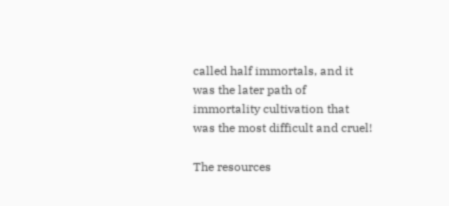called half immortals, and it was the later path of immortality cultivation that was the most difficult and cruel!

The resources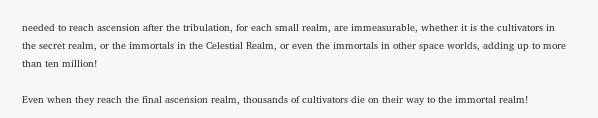needed to reach ascension after the tribulation, for each small realm, are immeasurable, whether it is the cultivators in the secret realm, or the immortals in the Celestial Realm, or even the immortals in other space worlds, adding up to more than ten million!

Even when they reach the final ascension realm, thousands of cultivators die on their way to the immortal realm!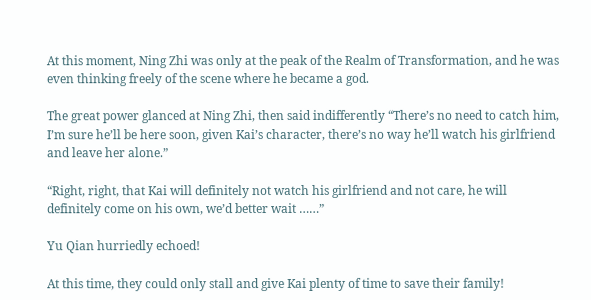At this moment, Ning Zhi was only at the peak of the Realm of Transformation, and he was even thinking freely of the scene where he became a god.

The great power glanced at Ning Zhi, then said indifferently “There’s no need to catch him, I’m sure he’ll be here soon, given Kai’s character, there’s no way he’ll watch his girlfriend and leave her alone.”

“Right, right, that Kai will definitely not watch his girlfriend and not care, he will definitely come on his own, we’d better wait ……”

Yu Qian hurriedly echoed!

At this time, they could only stall and give Kai plenty of time to save their family!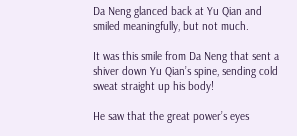Da Neng glanced back at Yu Qian and smiled meaningfully, but not much.

It was this smile from Da Neng that sent a shiver down Yu Qian’s spine, sending cold sweat straight up his body!

He saw that the great power’s eyes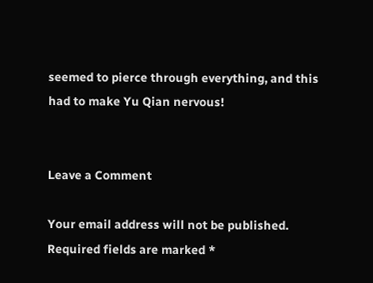seemed to pierce through everything, and this had to make Yu Qian nervous!


Leave a Comment

Your email address will not be published. Required fields are marked *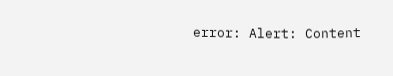error: Alert: Content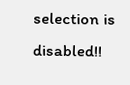selection is disabled!!